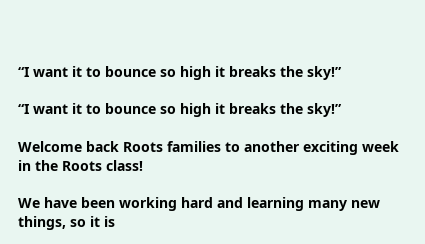“I want it to bounce so high it breaks the sky!”

“I want it to bounce so high it breaks the sky!”

Welcome back Roots families to another exciting week in the Roots class!

We have been working hard and learning many new things, so it is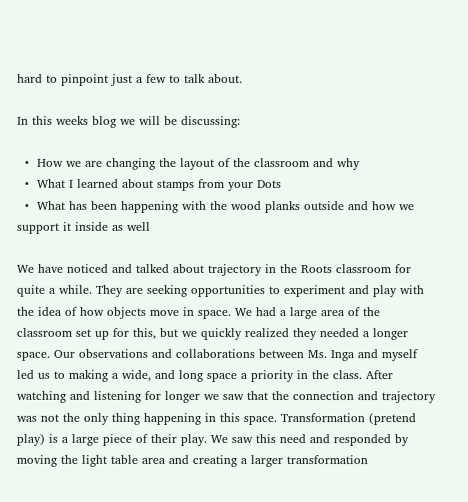hard to pinpoint just a few to talk about.

In this weeks blog we will be discussing:

  •  How we are changing the layout of the classroom and why
  •  What I learned about stamps from your Dots
  •  What has been happening with the wood planks outside and how we support it inside as well

We have noticed and talked about trajectory in the Roots classroom for quite a while. They are seeking opportunities to experiment and play with the idea of how objects move in space. We had a large area of the classroom set up for this, but we quickly realized they needed a longer space. Our observations and collaborations between Ms. Inga and myself led us to making a wide, and long space a priority in the class. After watching and listening for longer we saw that the connection and trajectory was not the only thing happening in this space. Transformation (pretend play) is a large piece of their play. We saw this need and responded by moving the light table area and creating a larger transformation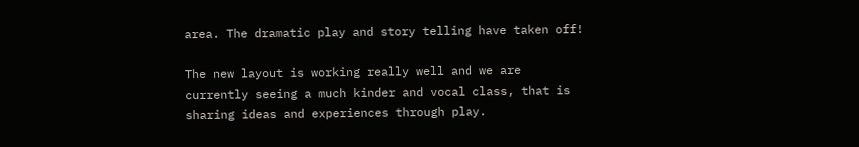area. The dramatic play and story telling have taken off!

The new layout is working really well and we are currently seeing a much kinder and vocal class, that is sharing ideas and experiences through play.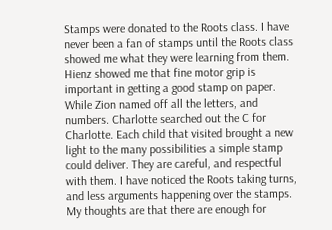Stamps were donated to the Roots class. I have never been a fan of stamps until the Roots class showed me what they were learning from them.  Hienz showed me that fine motor grip is important in getting a good stamp on paper. While Zion named off all the letters, and numbers. Charlotte searched out the C for Charlotte. Each child that visited brought a new light to the many possibilities a simple stamp could deliver. They are careful, and respectful with them. I have noticed the Roots taking turns, and less arguments happening over the stamps. My thoughts are that there are enough for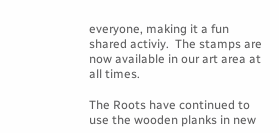everyone, making it a fun shared activiy.  The stamps are now available in our art area at all times.

The Roots have continued to use the wooden planks in new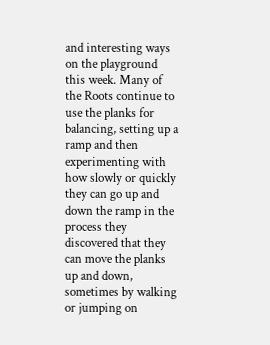and interesting ways on the playground this week. Many of the Roots continue to use the planks for balancing, setting up a ramp and then experimenting with how slowly or quickly they can go up and down the ramp in the process they discovered that they can move the planks up and down, sometimes by walking or jumping on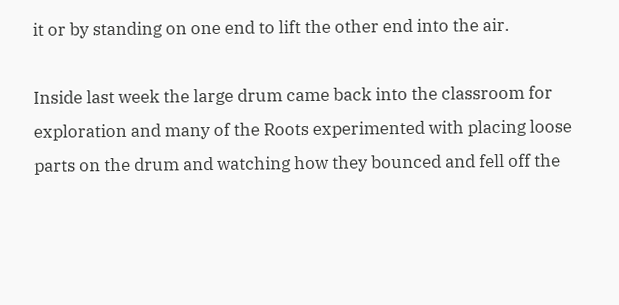it or by standing on one end to lift the other end into the air.

Inside last week the large drum came back into the classroom for exploration and many of the Roots experimented with placing loose parts on the drum and watching how they bounced and fell off the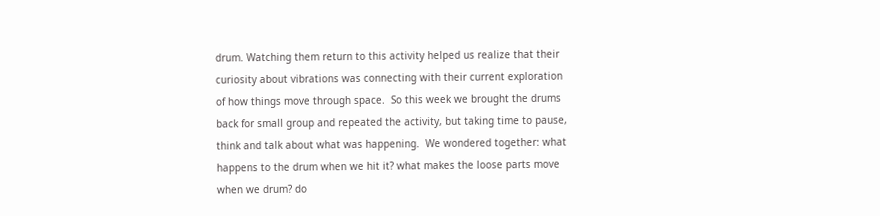drum. Watching them return to this activity helped us realize that their curiosity about vibrations was connecting with their current exploration of how things move through space.  So this week we brought the drums back for small group and repeated the activity, but taking time to pause, think and talk about what was happening.  We wondered together: what happens to the drum when we hit it? what makes the loose parts move when we drum? do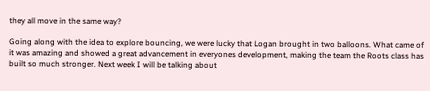they all move in the same way?

Going along with the idea to explore bouncing, we were lucky that Logan brought in two balloons. What came of it was amazing and showed a great advancement in everyones development, making the team the Roots class has built so much stronger. Next week I will be talking about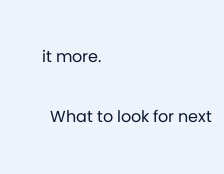it more.

  What to look for next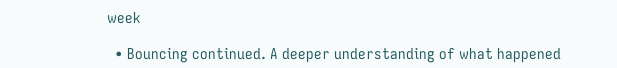week

  • Bouncing continued. A deeper understanding of what happened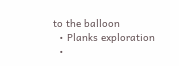to the balloon
  • Planks exploration
  •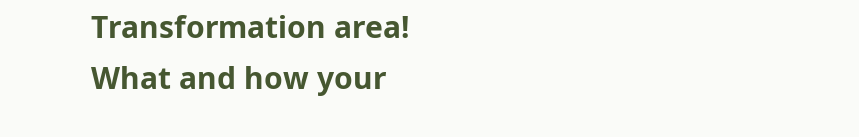Transformation area! What and how your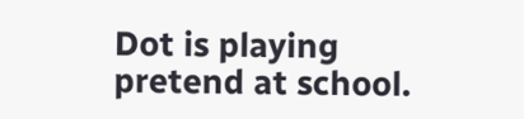Dot is playing pretend at school.